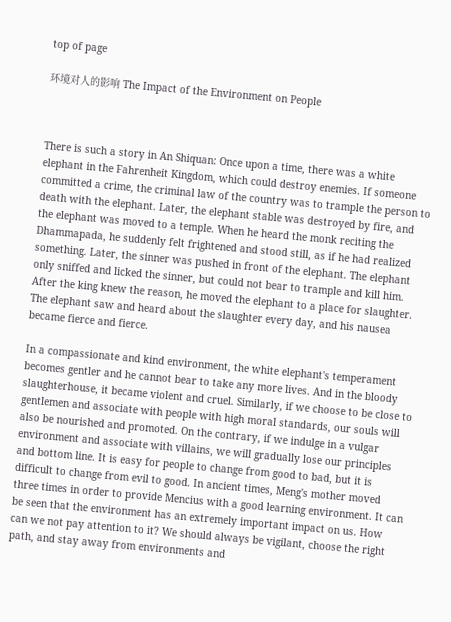top of page

环境对人的影响 The Impact of the Environment on People



There is such a story in An Shiquan: Once upon a time, there was a white elephant in the Fahrenheit Kingdom, which could destroy enemies. If someone committed a crime, the criminal law of the country was to trample the person to death with the elephant. Later, the elephant stable was destroyed by fire, and the elephant was moved to a temple. When he heard the monk reciting the Dhammapada, he suddenly felt frightened and stood still, as if he had realized something. Later, the sinner was pushed in front of the elephant. The elephant only sniffed and licked the sinner, but could not bear to trample and kill him. After the king knew the reason, he moved the elephant to a place for slaughter. The elephant saw and heard about the slaughter every day, and his nausea became fierce and fierce.

In a compassionate and kind environment, the white elephant's temperament becomes gentler and he cannot bear to take any more lives. And in the bloody slaughterhouse, it became violent and cruel. Similarly, if we choose to be close to gentlemen and associate with people with high moral standards, our souls will also be nourished and promoted. On the contrary, if we indulge in a vulgar environment and associate with villains, we will gradually lose our principles and bottom line. It is easy for people to change from good to bad, but it is difficult to change from evil to good. In ancient times, Meng's mother moved three times in order to provide Mencius with a good learning environment. It can be seen that the environment has an extremely important impact on us. How can we not pay attention to it? We should always be vigilant, choose the right path, and stay away from environments and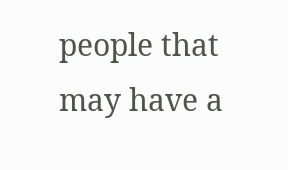people that may have a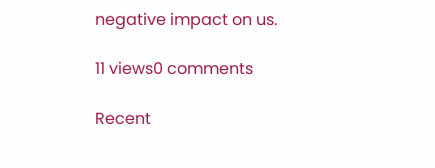negative impact on us.

11 views0 comments

Recent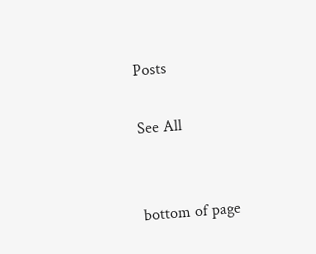Posts

See All


bottom of page